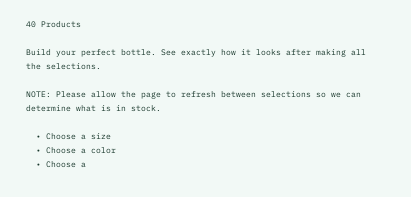40 Products

Build your perfect bottle. See exactly how it looks after making all the selections.

NOTE: Please allow the page to refresh between selections so we can determine what is in stock.

  • Choose a size
  • Choose a color
  • Choose a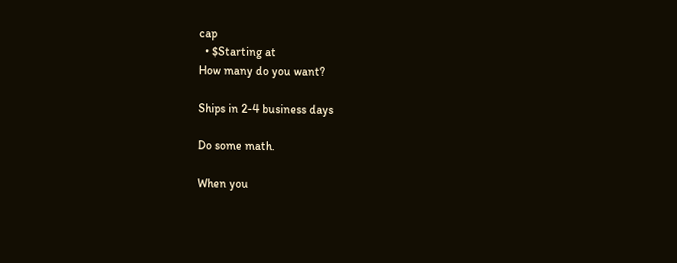cap
  • $Starting at
How many do you want?

Ships in 2-4 business days

Do some math.

When you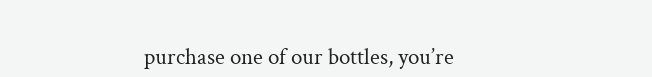purchase one of our bottles, you’re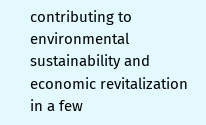contributing to environmental sustainability and economic revitalization in a few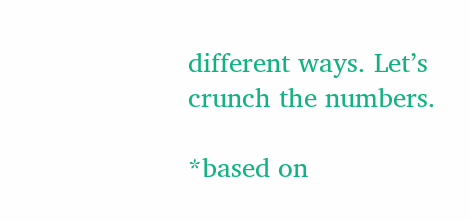different ways. Let’s crunch the numbers.

*based on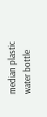median plastic water bottle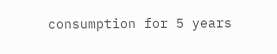consumption for 5 years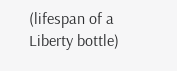(lifespan of a Liberty bottle)